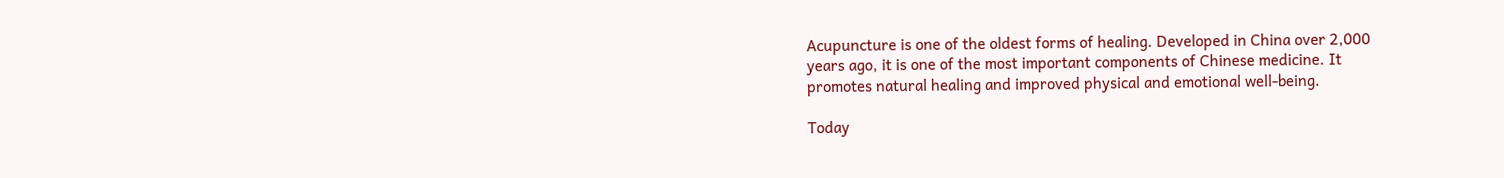Acupuncture is one of the oldest forms of healing. Developed in China over 2,000 years ago, it is one of the most important components of Chinese medicine. It promotes natural healing and improved physical and emotional well-being.

Today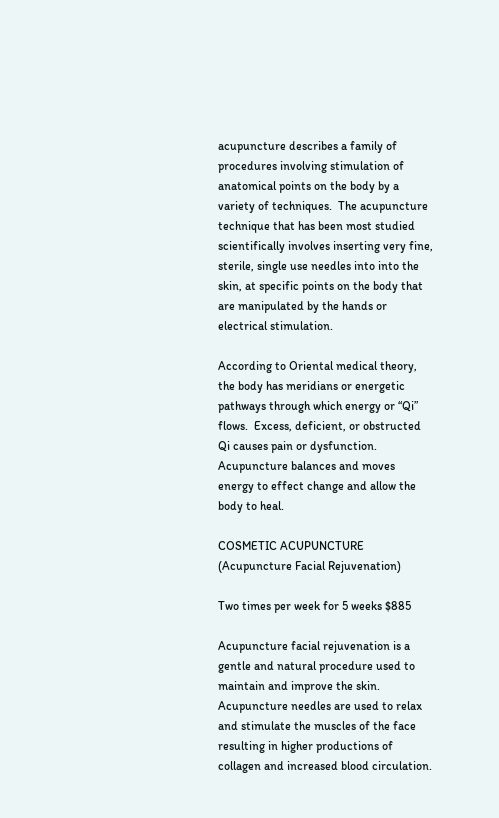acupuncture describes a family of procedures involving stimulation of anatomical points on the body by a variety of techniques.  The acupuncture technique that has been most studied scientifically involves inserting very fine, sterile, single use needles into into the skin, at specific points on the body that are manipulated by the hands or electrical stimulation.

According to Oriental medical theory, the body has meridians or energetic pathways through which energy or “Qi” flows.  Excess, deficient, or obstructed Qi causes pain or dysfunction. Acupuncture balances and moves energy to effect change and allow the body to heal.

COSMETIC ACUPUNCTURE (Acupuncture Facial Rejuvenation)

Two times per week for 5 weeks $885

Acupuncture facial rejuvenation is a gentle and natural procedure used to maintain and improve the skin.  Acupuncture needles are used to relax and stimulate the muscles of the face resulting in higher productions of collagen and increased blood circulation.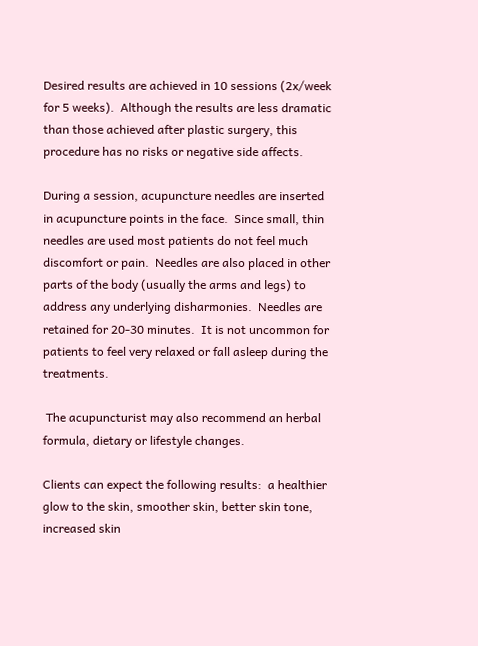Desired results are achieved in 10 sessions (2x/week for 5 weeks).  Although the results are less dramatic than those achieved after plastic surgery, this procedure has no risks or negative side affects.

During a session, acupuncture needles are inserted in acupuncture points in the face.  Since small, thin needles are used most patients do not feel much discomfort or pain.  Needles are also placed in other parts of the body (usually the arms and legs) to address any underlying disharmonies.  Needles are retained for 20-30 minutes.  It is not uncommon for patients to feel very relaxed or fall asleep during the treatments.

 The acupuncturist may also recommend an herbal formula, dietary or lifestyle changes.

Clients can expect the following results:  a healthier glow to the skin, smoother skin, better skin tone, increased skin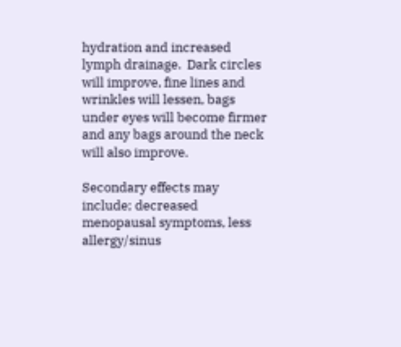hydration and increased lymph drainage.  Dark circles will improve, fine lines and wrinkles will lessen, bags under eyes will become firmer and any bags around the neck will also improve.

Secondary effects may include; decreased menopausal symptoms, less allergy/sinus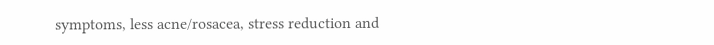symptoms, less acne/rosacea, stress reduction and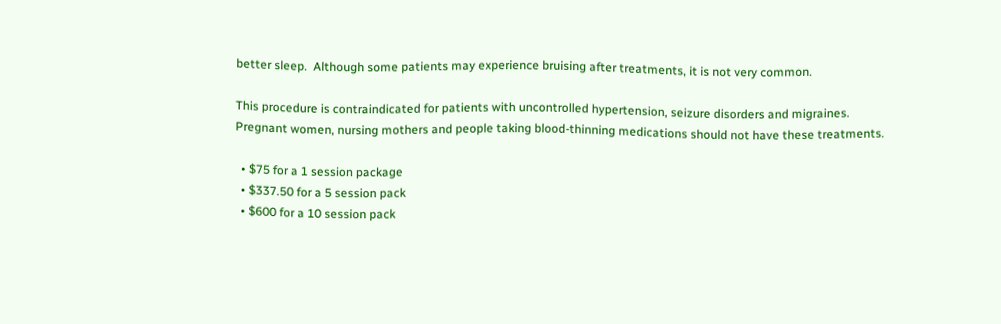better sleep.  Although some patients may experience bruising after treatments, it is not very common.

This procedure is contraindicated for patients with uncontrolled hypertension, seizure disorders and migraines.  Pregnant women, nursing mothers and people taking blood-thinning medications should not have these treatments.

  • $75 for a 1 session package
  • $337.50 for a 5 session pack
  • $600 for a 10 session pack